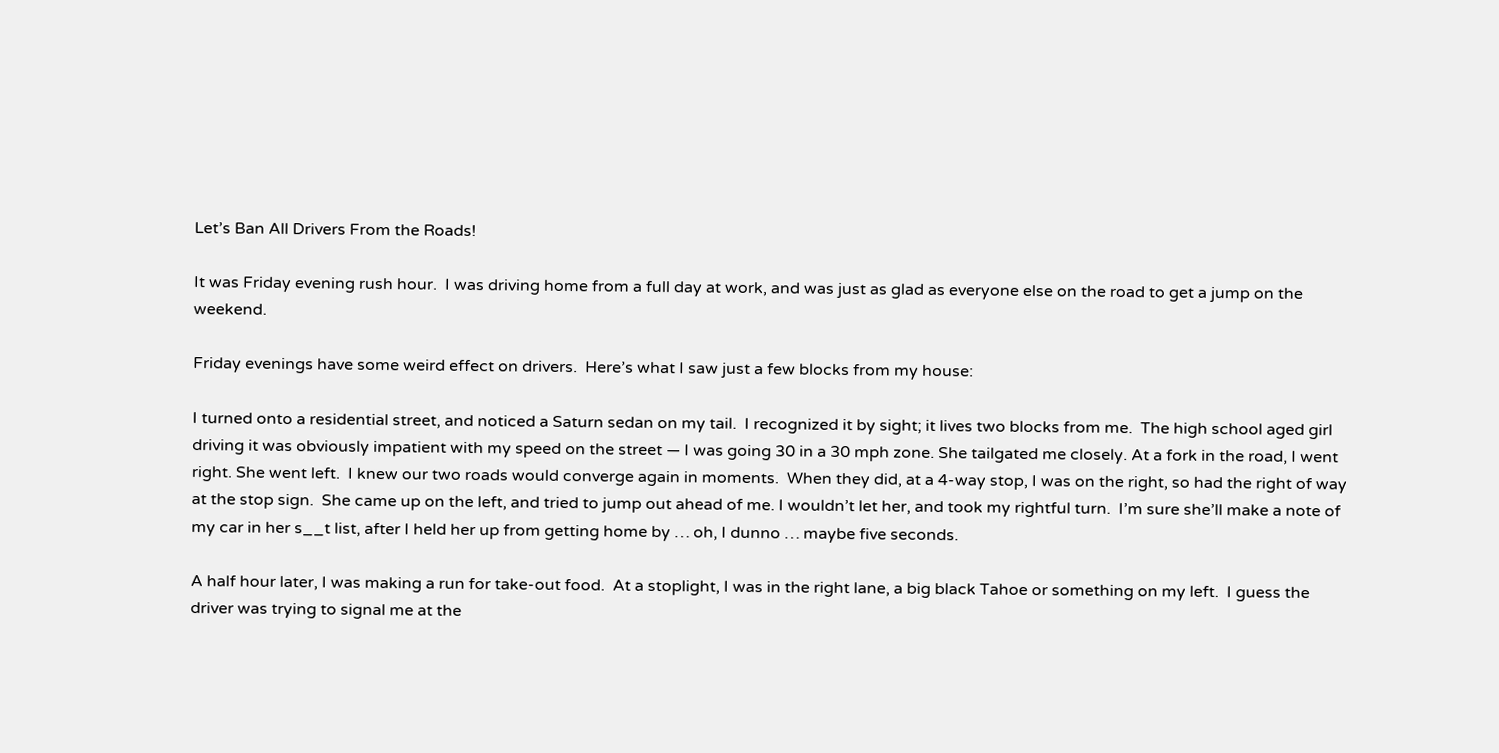Let’s Ban All Drivers From the Roads!

It was Friday evening rush hour.  I was driving home from a full day at work, and was just as glad as everyone else on the road to get a jump on the weekend.

Friday evenings have some weird effect on drivers.  Here’s what I saw just a few blocks from my house:

I turned onto a residential street, and noticed a Saturn sedan on my tail.  I recognized it by sight; it lives two blocks from me.  The high school aged girl driving it was obviously impatient with my speed on the street — I was going 30 in a 30 mph zone. She tailgated me closely. At a fork in the road, I went right. She went left.  I knew our two roads would converge again in moments.  When they did, at a 4-way stop, I was on the right, so had the right of way at the stop sign.  She came up on the left, and tried to jump out ahead of me. I wouldn’t let her, and took my rightful turn.  I’m sure she’ll make a note of my car in her s__t list, after I held her up from getting home by … oh, I dunno … maybe five seconds.

A half hour later, I was making a run for take-out food.  At a stoplight, I was in the right lane, a big black Tahoe or something on my left.  I guess the driver was trying to signal me at the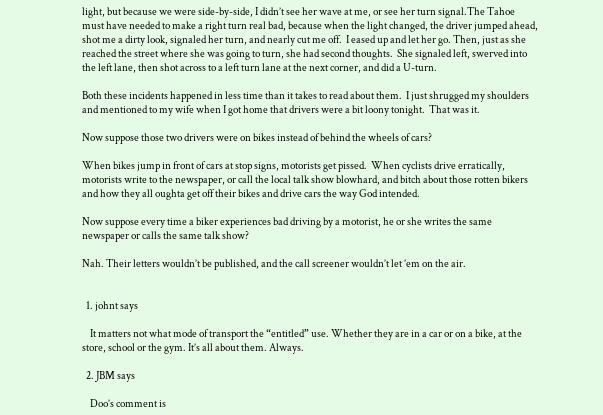light, but because we were side-by-side, I didn’t see her wave at me, or see her turn signal.The Tahoe must have needed to make a right turn real bad, because when the light changed, the driver jumped ahead, shot me a dirty look, signaled her turn, and nearly cut me off.  I eased up and let her go. Then, just as she reached the street where she was going to turn, she had second thoughts.  She signaled left, swerved into the left lane, then shot across to a left turn lane at the next corner, and did a U-turn.

Both these incidents happened in less time than it takes to read about them.  I just shrugged my shoulders and mentioned to my wife when I got home that drivers were a bit loony tonight.  That was it.

Now suppose those two drivers were on bikes instead of behind the wheels of cars?

When bikes jump in front of cars at stop signs, motorists get pissed.  When cyclists drive erratically, motorists write to the newspaper, or call the local talk show blowhard, and bitch about those rotten bikers and how they all oughta get off their bikes and drive cars the way God intended.

Now suppose every time a biker experiences bad driving by a motorist, he or she writes the same newspaper or calls the same talk show?

Nah. Their letters wouldn’t be published, and the call screener wouldn’t let ’em on the air.


  1. johnt says

    It matters not what mode of transport the “entitled” use. Whether they are in a car or on a bike, at the store, school or the gym. It’s all about them. Always.

  2. JBM says

    Doo’s comment is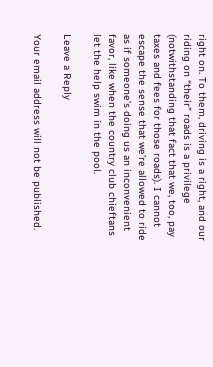right on. To them, driving is a right, and our riding on “their” roads is a privilege (notwithstanding that fact that we, too, pay taxes and fees for those roads). I cannot escape the sense that we’re allowed to ride as if someone’s doing us an inconvenient favor, like when the country club chieftans let the help swim in the pool.

Leave a Reply

Your email address will not be published.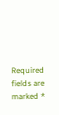Required fields are marked *